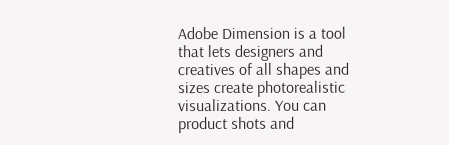Adobe Dimension is a tool that lets designers and creatives of all shapes and sizes create photorealistic visualizations. You can product shots and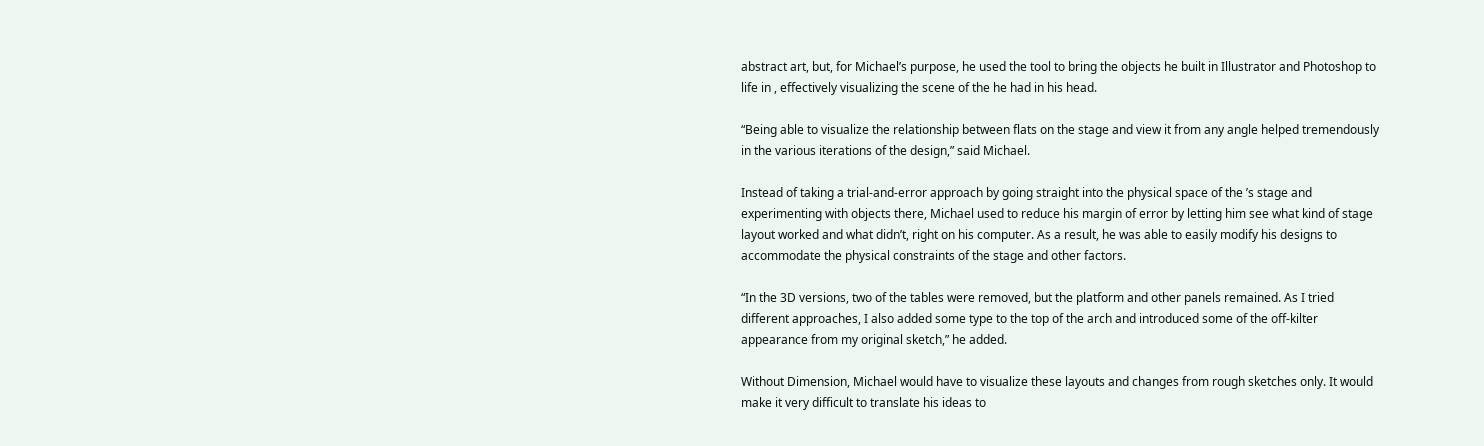abstract art, but, for Michael’s purpose, he used the tool to bring the objects he built in Illustrator and Photoshop to life in , effectively visualizing the scene of the he had in his head.

“Being able to visualize the relationship between flats on the stage and view it from any angle helped tremendously in the various iterations of the design,” said Michael.

Instead of taking a trial-and-error approach by going straight into the physical space of the ’s stage and experimenting with objects there, Michael used to reduce his margin of error by letting him see what kind of stage layout worked and what didn’t, right on his computer. As a result, he was able to easily modify his designs to accommodate the physical constraints of the stage and other factors.

“In the 3D versions, two of the tables were removed, but the platform and other panels remained. As I tried different approaches, I also added some type to the top of the arch and introduced some of the off-kilter appearance from my original sketch,” he added.

Without Dimension, Michael would have to visualize these layouts and changes from rough sketches only. It would make it very difficult to translate his ideas to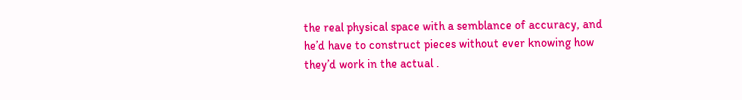the real physical space with a semblance of accuracy, and he’d have to construct pieces without ever knowing how they’d work in the actual .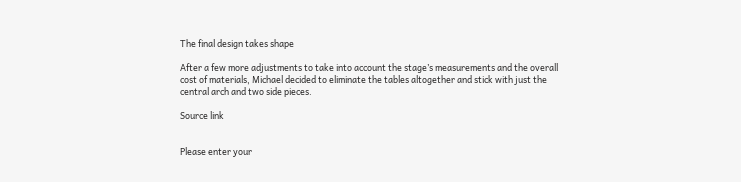The final design takes shape

After a few more adjustments to take into account the stage’s measurements and the overall cost of materials, Michael decided to eliminate the tables altogether and stick with just the central arch and two side pieces.

Source link


Please enter your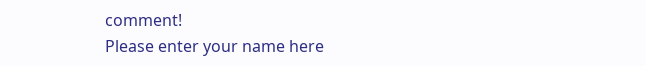comment!
Please enter your name here